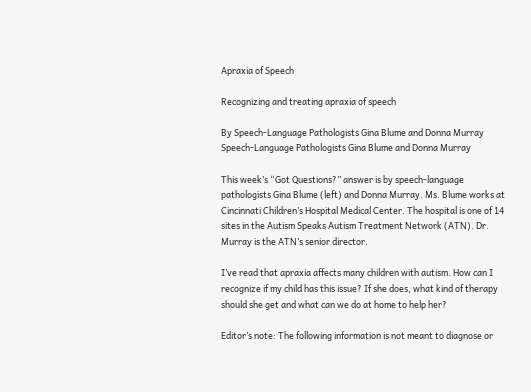Apraxia of Speech

Recognizing and treating apraxia of speech

By Speech-Language Pathologists Gina Blume and Donna Murray
Speech-Language Pathologists Gina Blume and Donna Murray

This week’s “Got Questions?” answer is by speech-language pathologists Gina Blume (left) and Donna Murray. Ms. Blume works at Cincinnati Children’s Hospital Medical Center. The hospital is one of 14 sites in the Autism Speaks Autism Treatment Network (ATN). Dr. Murray is the ATN’s senior director.

I’ve read that apraxia affects many children with autism. How can I recognize if my child has this issue? If she does, what kind of therapy should she get and what can we do at home to help her?

Editor’s note: The following information is not meant to diagnose or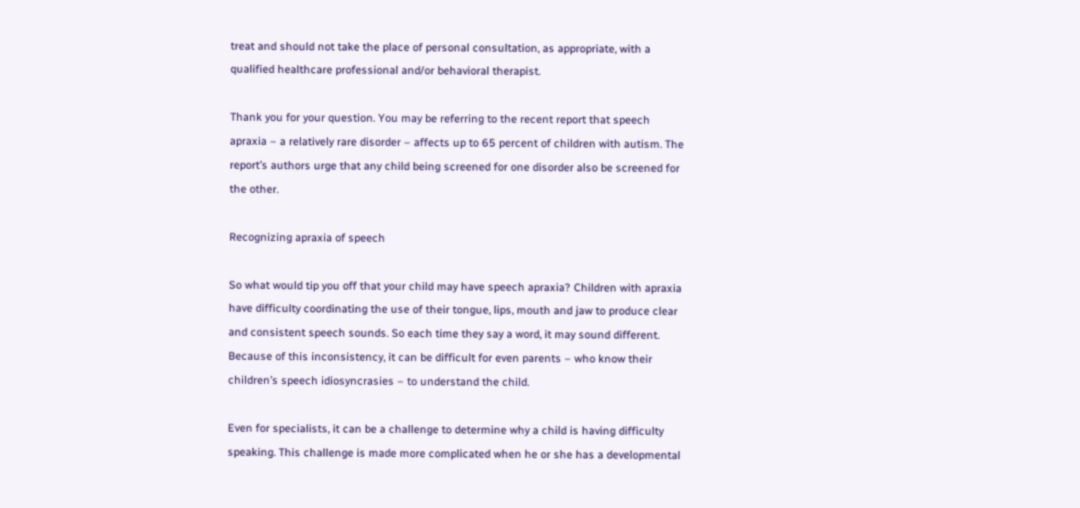treat and should not take the place of personal consultation, as appropriate, with a qualified healthcare professional and/or behavioral therapist.

Thank you for your question. You may be referring to the recent report that speech apraxia – a relatively rare disorder – affects up to 65 percent of children with autism. The report’s authors urge that any child being screened for one disorder also be screened for the other.

Recognizing apraxia of speech

So what would tip you off that your child may have speech apraxia? Children with apraxia have difficulty coordinating the use of their tongue, lips, mouth and jaw to produce clear and consistent speech sounds. So each time they say a word, it may sound different. Because of this inconsistency, it can be difficult for even parents – who know their children’s speech idiosyncrasies – to understand the child.

Even for specialists, it can be a challenge to determine why a child is having difficulty speaking. This challenge is made more complicated when he or she has a developmental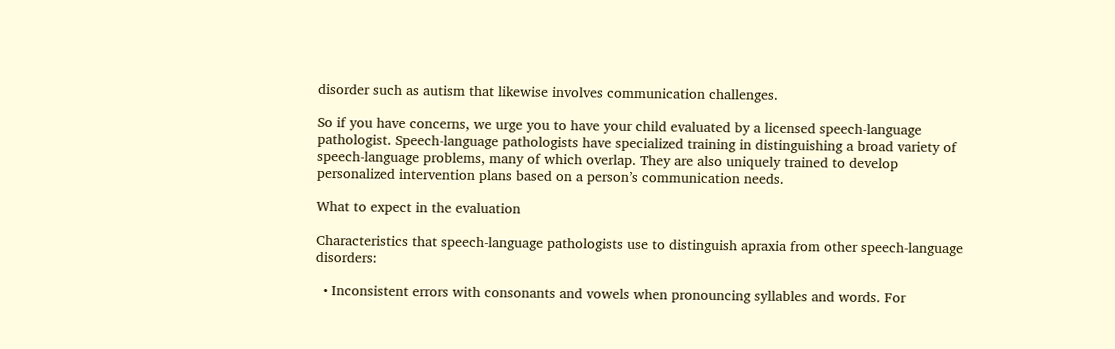disorder such as autism that likewise involves communication challenges.

So if you have concerns, we urge you to have your child evaluated by a licensed speech-language pathologist. Speech-language pathologists have specialized training in distinguishing a broad variety of speech-language problems, many of which overlap. They are also uniquely trained to develop personalized intervention plans based on a person’s communication needs.

What to expect in the evaluation

Characteristics that speech-language pathologists use to distinguish apraxia from other speech-language disorders:

  • Inconsistent errors with consonants and vowels when pronouncing syllables and words. For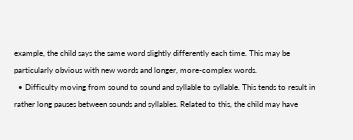example, the child says the same word slightly differently each time. This may be particularly obvious with new words and longer, more-complex words.
  • Difficulty moving from sound to sound and syllable to syllable. This tends to result in rather long pauses between sounds and syllables. Related to this, the child may have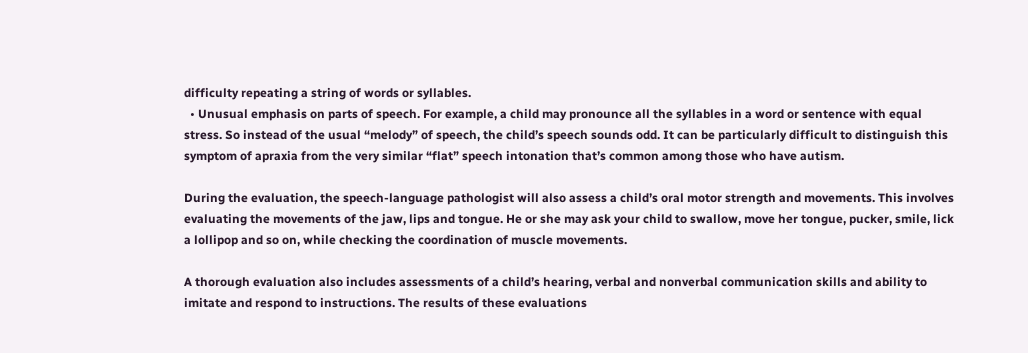difficulty repeating a string of words or syllables.
  • Unusual emphasis on parts of speech. For example, a child may pronounce all the syllables in a word or sentence with equal stress. So instead of the usual “melody” of speech, the child’s speech sounds odd. It can be particularly difficult to distinguish this symptom of apraxia from the very similar “flat” speech intonation that’s common among those who have autism.

During the evaluation, the speech-language pathologist will also assess a child’s oral motor strength and movements. This involves evaluating the movements of the jaw, lips and tongue. He or she may ask your child to swallow, move her tongue, pucker, smile, lick a lollipop and so on, while checking the coordination of muscle movements.

A thorough evaluation also includes assessments of a child’s hearing, verbal and nonverbal communication skills and ability to imitate and respond to instructions. The results of these evaluations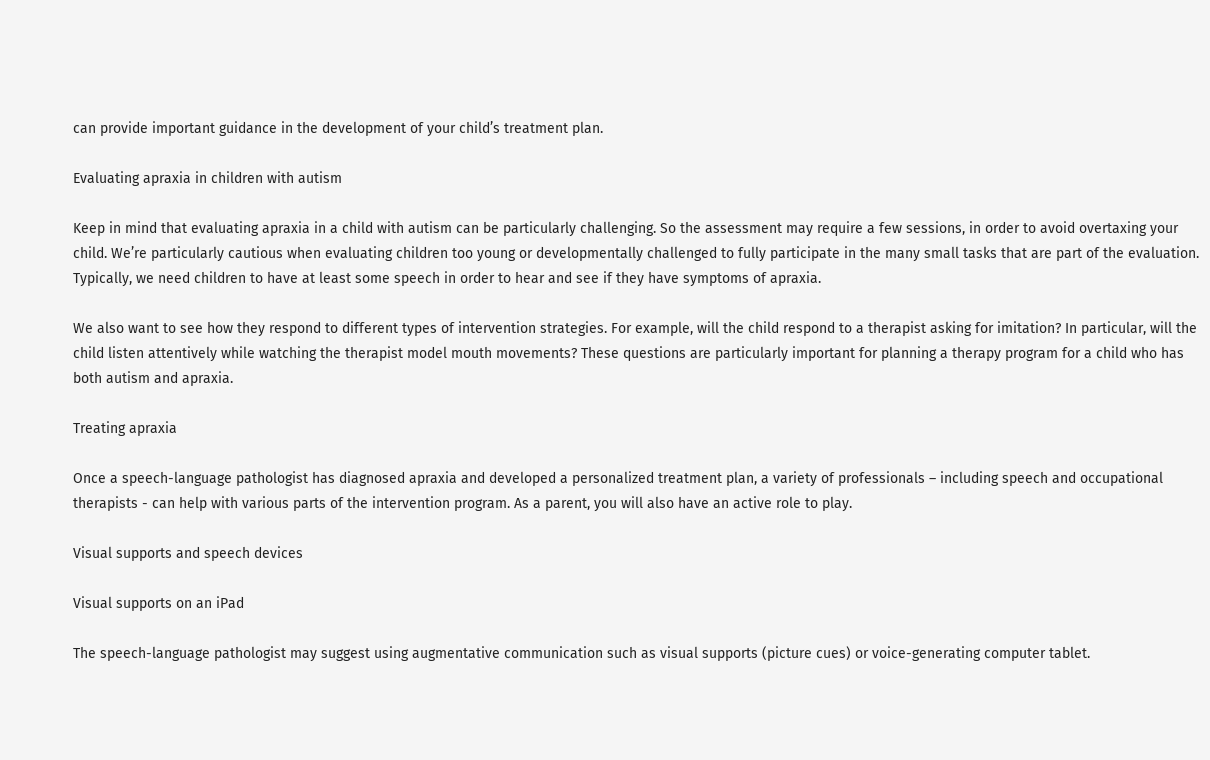can provide important guidance in the development of your child’s treatment plan.

Evaluating apraxia in children with autism

Keep in mind that evaluating apraxia in a child with autism can be particularly challenging. So the assessment may require a few sessions, in order to avoid overtaxing your child. We’re particularly cautious when evaluating children too young or developmentally challenged to fully participate in the many small tasks that are part of the evaluation. Typically, we need children to have at least some speech in order to hear and see if they have symptoms of apraxia.

We also want to see how they respond to different types of intervention strategies. For example, will the child respond to a therapist asking for imitation? In particular, will the child listen attentively while watching the therapist model mouth movements? These questions are particularly important for planning a therapy program for a child who has both autism and apraxia.

Treating apraxia

Once a speech-language pathologist has diagnosed apraxia and developed a personalized treatment plan, a variety of professionals – including speech and occupational therapists - can help with various parts of the intervention program. As a parent, you will also have an active role to play.

Visual supports and speech devices

Visual supports on an iPad

The speech-language pathologist may suggest using augmentative communication such as visual supports (picture cues) or voice-generating computer tablet.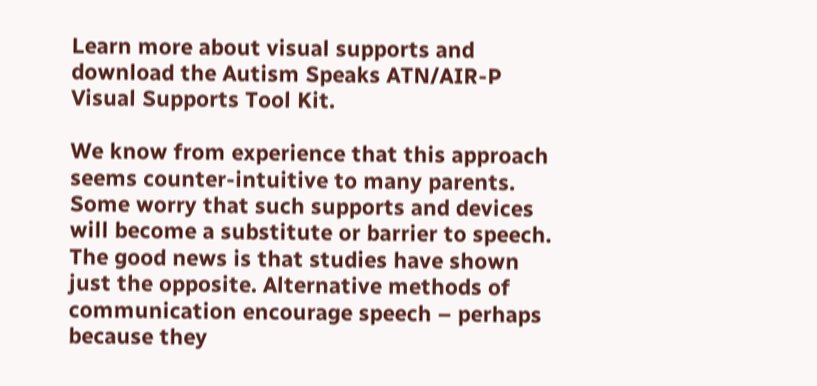Learn more about visual supports and download the Autism Speaks ATN/AIR-P Visual Supports Tool Kit.

We know from experience that this approach seems counter-intuitive to many parents. Some worry that such supports and devices will become a substitute or barrier to speech. The good news is that studies have shown just the opposite. Alternative methods of communication encourage speech – perhaps because they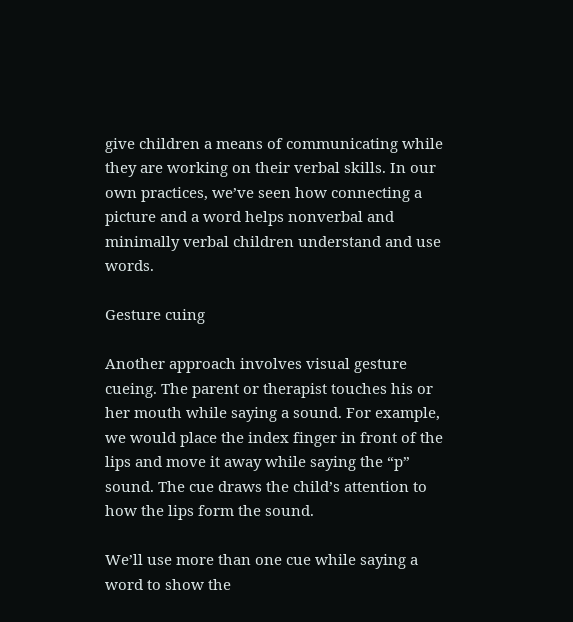give children a means of communicating while they are working on their verbal skills. In our own practices, we’ve seen how connecting a picture and a word helps nonverbal and minimally verbal children understand and use words.

Gesture cuing

Another approach involves visual gesture cueing. The parent or therapist touches his or her mouth while saying a sound. For example, we would place the index finger in front of the lips and move it away while saying the “p” sound. The cue draws the child’s attention to how the lips form the sound.

We’ll use more than one cue while saying a word to show the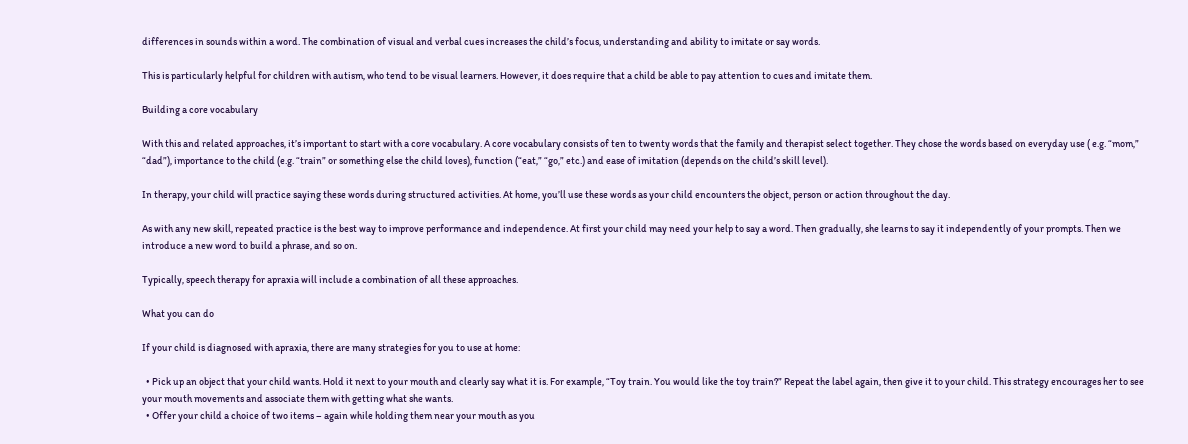differences in sounds within a word. The combination of visual and verbal cues increases the child’s focus, understanding and ability to imitate or say words.

This is particularly helpful for children with autism, who tend to be visual learners. However, it does require that a child be able to pay attention to cues and imitate them.

Building a core vocabulary

With this and related approaches, it’s important to start with a core vocabulary. A core vocabulary consists of ten to twenty words that the family and therapist select together. They chose the words based on everyday use ( e.g. “mom,” “dad”), importance to the child (e.g. “train” or something else the child loves), function (“eat,” “go,” etc.) and ease of imitation (depends on the child’s skill level).

In therapy, your child will practice saying these words during structured activities. At home, you’ll use these words as your child encounters the object, person or action throughout the day.

As with any new skill, repeated practice is the best way to improve performance and independence. At first your child may need your help to say a word. Then gradually, she learns to say it independently of your prompts. Then we introduce a new word to build a phrase, and so on.

Typically, speech therapy for apraxia will include a combination of all these approaches.

What you can do

If your child is diagnosed with apraxia, there are many strategies for you to use at home:

  • Pick up an object that your child wants. Hold it next to your mouth and clearly say what it is. For example, “Toy train. You would like the toy train?” Repeat the label again, then give it to your child. This strategy encourages her to see your mouth movements and associate them with getting what she wants.
  • Offer your child a choice of two items – again while holding them near your mouth as you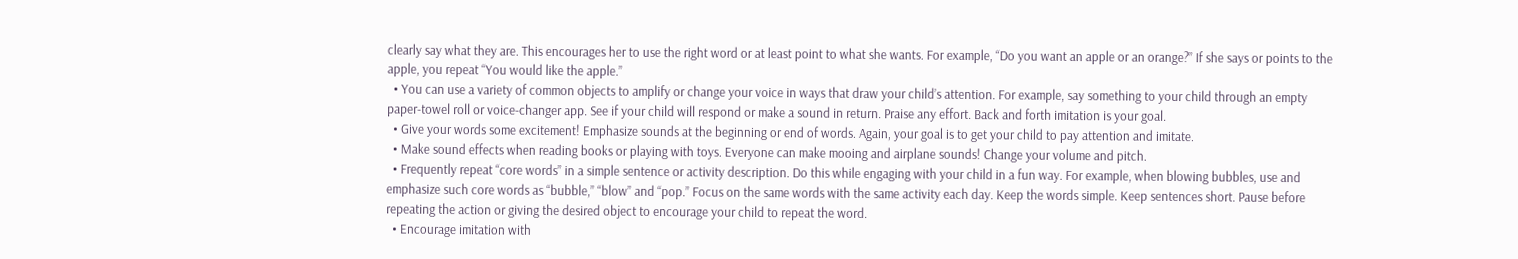clearly say what they are. This encourages her to use the right word or at least point to what she wants. For example, “Do you want an apple or an orange?” If she says or points to the apple, you repeat “You would like the apple.”
  • You can use a variety of common objects to amplify or change your voice in ways that draw your child’s attention. For example, say something to your child through an empty paper-towel roll or voice-changer app. See if your child will respond or make a sound in return. Praise any effort. Back and forth imitation is your goal.
  • Give your words some excitement! Emphasize sounds at the beginning or end of words. Again, your goal is to get your child to pay attention and imitate.
  • Make sound effects when reading books or playing with toys. Everyone can make mooing and airplane sounds! Change your volume and pitch.
  • Frequently repeat “core words” in a simple sentence or activity description. Do this while engaging with your child in a fun way. For example, when blowing bubbles, use and emphasize such core words as “bubble,” “blow” and “pop.” Focus on the same words with the same activity each day. Keep the words simple. Keep sentences short. Pause before repeating the action or giving the desired object to encourage your child to repeat the word.
  • Encourage imitation with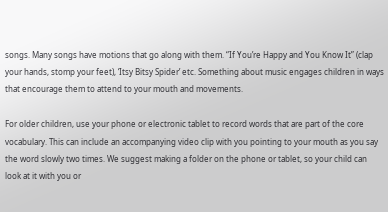songs. Many songs have motions that go along with them. “If You’re Happy and You Know It” (clap your hands, stomp your feet), ‘Itsy Bitsy Spider’ etc. Something about music engages children in ways that encourage them to attend to your mouth and movements.

For older children, use your phone or electronic tablet to record words that are part of the core vocabulary. This can include an accompanying video clip with you pointing to your mouth as you say the word slowly two times. We suggest making a folder on the phone or tablet, so your child can look at it with you or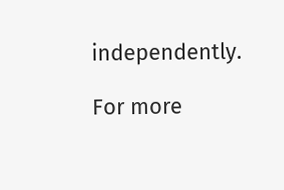independently.

For more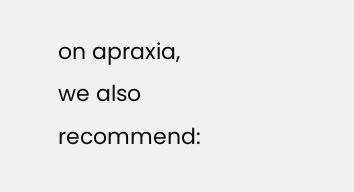on apraxia, we also recommend: